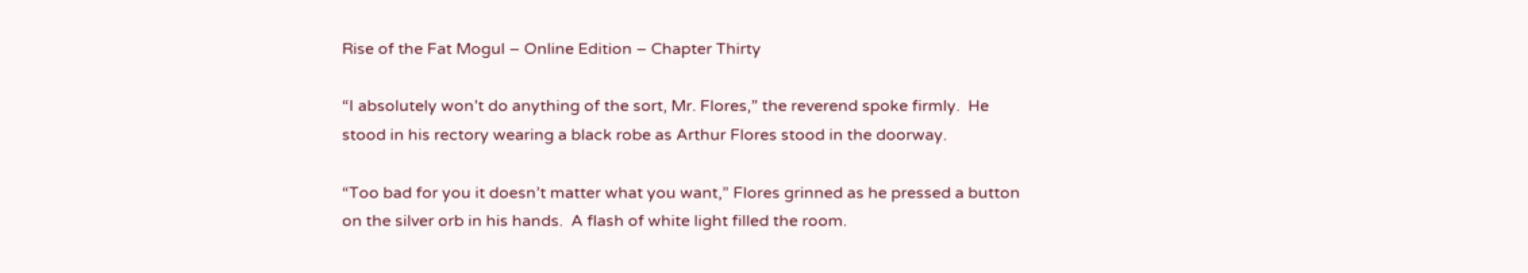Rise of the Fat Mogul – Online Edition – Chapter Thirty

“I absolutely won’t do anything of the sort, Mr. Flores,” the reverend spoke firmly.  He stood in his rectory wearing a black robe as Arthur Flores stood in the doorway.

“Too bad for you it doesn’t matter what you want,” Flores grinned as he pressed a button on the silver orb in his hands.  A flash of white light filled the room.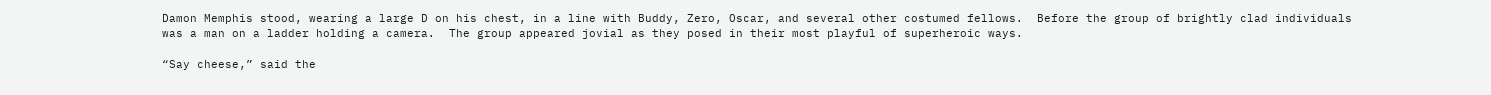Damon Memphis stood, wearing a large D on his chest, in a line with Buddy, Zero, Oscar, and several other costumed fellows.  Before the group of brightly clad individuals was a man on a ladder holding a camera.  The group appeared jovial as they posed in their most playful of superheroic ways.

“Say cheese,” said the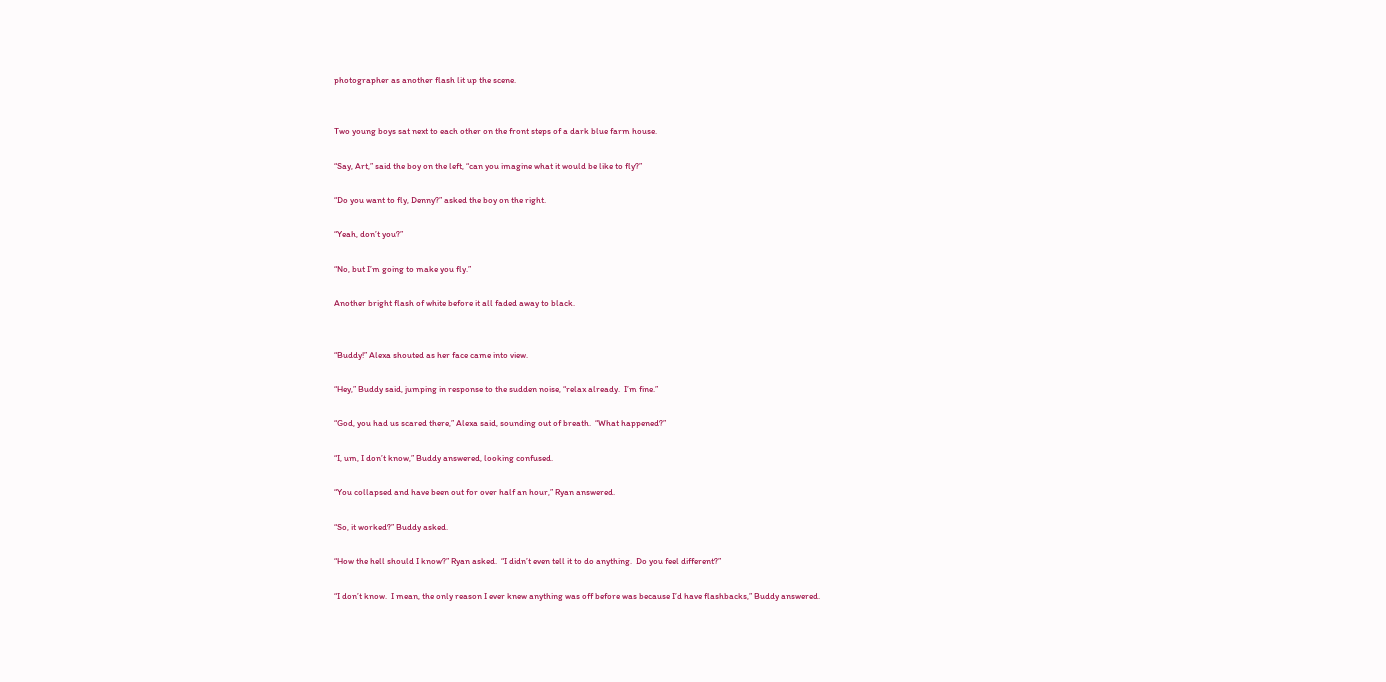photographer as another flash lit up the scene.


Two young boys sat next to each other on the front steps of a dark blue farm house.

“Say, Art,” said the boy on the left, “can you imagine what it would be like to fly?”

“Do you want to fly, Denny?” asked the boy on the right.

“Yeah, don’t you?”

“No, but I’m going to make you fly.”

Another bright flash of white before it all faded away to black.


“Buddy!” Alexa shouted as her face came into view.

“Hey,” Buddy said, jumping in response to the sudden noise, “relax already.  I’m fine.”

“God, you had us scared there,” Alexa said, sounding out of breath.  “What happened?”

“I, um, I don’t know,” Buddy answered, looking confused.

“You collapsed and have been out for over half an hour,” Ryan answered.

“So, it worked?” Buddy asked.

“How the hell should I know?” Ryan asked.  “I didn’t even tell it to do anything.  Do you feel different?”

“I don’t know.  I mean, the only reason I ever knew anything was off before was because I’d have flashbacks,” Buddy answered.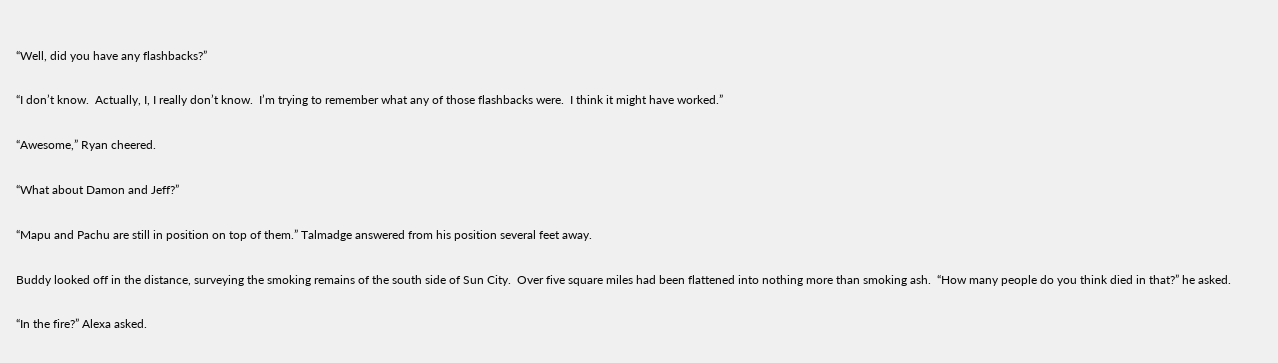“Well, did you have any flashbacks?”

“I don’t know.  Actually, I, I really don’t know.  I’m trying to remember what any of those flashbacks were.  I think it might have worked.”

“Awesome,” Ryan cheered.

“What about Damon and Jeff?”

“Mapu and Pachu are still in position on top of them.” Talmadge answered from his position several feet away.

Buddy looked off in the distance, surveying the smoking remains of the south side of Sun City.  Over five square miles had been flattened into nothing more than smoking ash.  “How many people do you think died in that?” he asked.

“In the fire?” Alexa asked.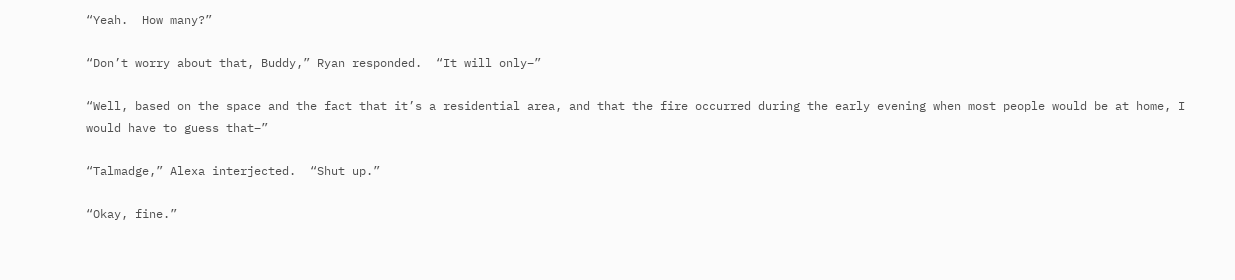“Yeah.  How many?”

“Don’t worry about that, Buddy,” Ryan responded.  “It will only–”

“Well, based on the space and the fact that it’s a residential area, and that the fire occurred during the early evening when most people would be at home, I would have to guess that–”

“Talmadge,” Alexa interjected.  “Shut up.”

“Okay, fine.”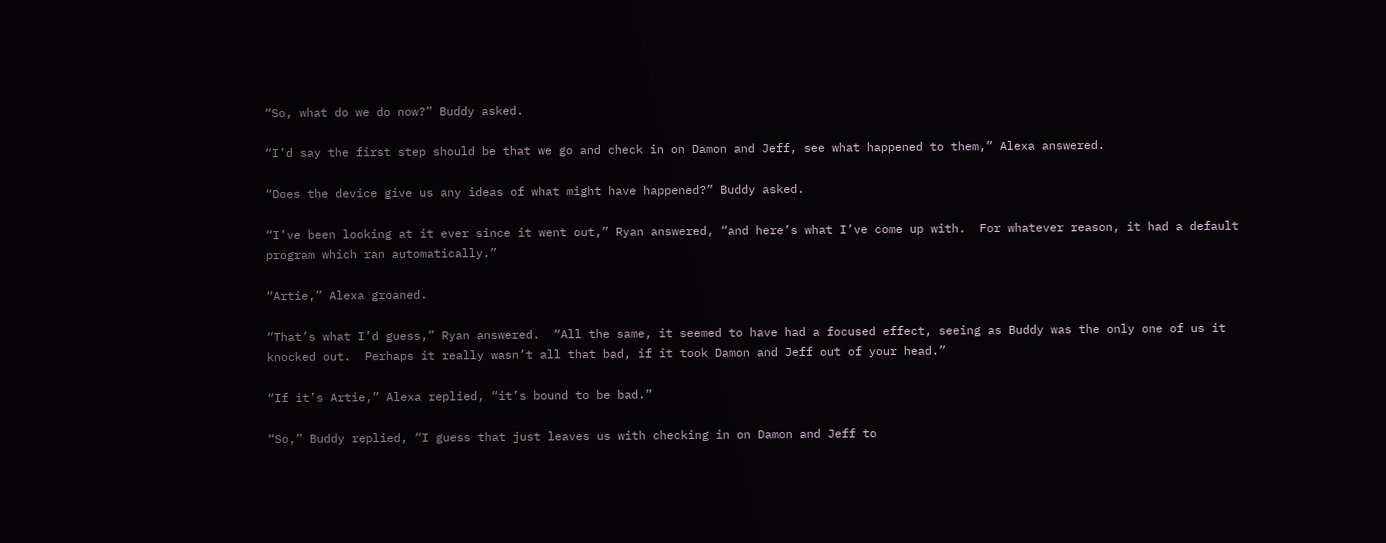“So, what do we do now?” Buddy asked.

“I’d say the first step should be that we go and check in on Damon and Jeff, see what happened to them,” Alexa answered.

“Does the device give us any ideas of what might have happened?” Buddy asked.

“I’ve been looking at it ever since it went out,” Ryan answered, “and here’s what I’ve come up with.  For whatever reason, it had a default program which ran automatically.”

“Artie,” Alexa groaned.

“That’s what I’d guess,” Ryan answered.  “All the same, it seemed to have had a focused effect, seeing as Buddy was the only one of us it knocked out.  Perhaps it really wasn’t all that bad, if it took Damon and Jeff out of your head.”

“If it’s Artie,” Alexa replied, “it’s bound to be bad.”

“So,” Buddy replied, “I guess that just leaves us with checking in on Damon and Jeff to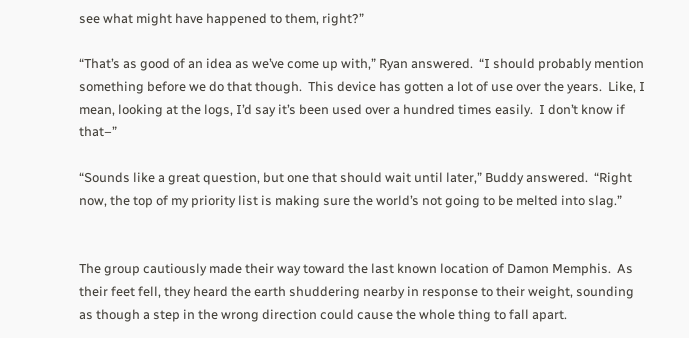see what might have happened to them, right?”

“That’s as good of an idea as we’ve come up with,” Ryan answered.  “I should probably mention something before we do that though.  This device has gotten a lot of use over the years.  Like, I mean, looking at the logs, I’d say it’s been used over a hundred times easily.  I don’t know if that–”

“Sounds like a great question, but one that should wait until later,” Buddy answered.  “Right now, the top of my priority list is making sure the world’s not going to be melted into slag.”


The group cautiously made their way toward the last known location of Damon Memphis.  As their feet fell, they heard the earth shuddering nearby in response to their weight, sounding as though a step in the wrong direction could cause the whole thing to fall apart.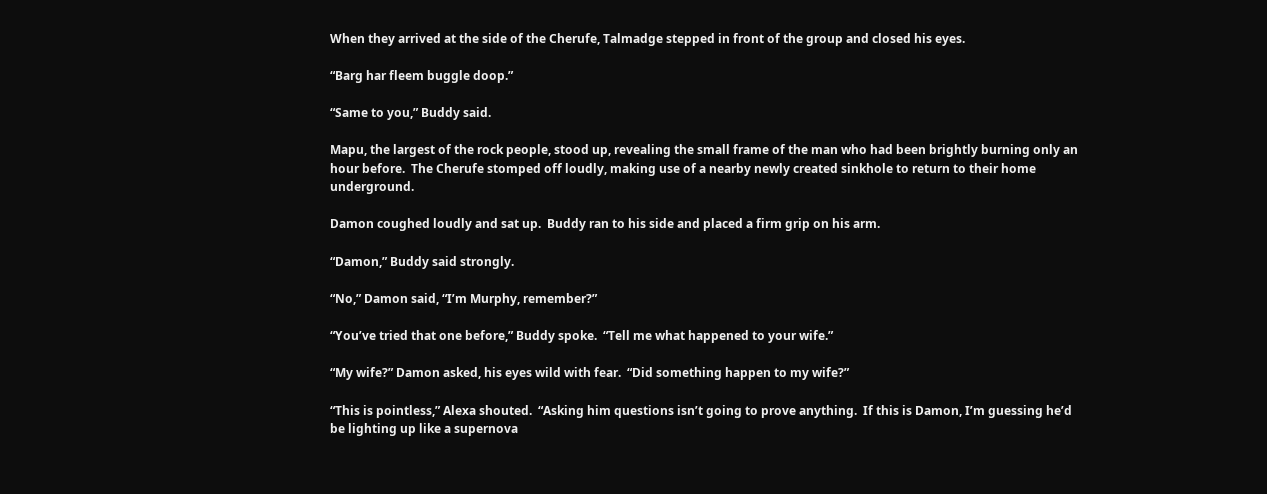When they arrived at the side of the Cherufe, Talmadge stepped in front of the group and closed his eyes.

“Barg har fleem buggle doop.”

“Same to you,” Buddy said.

Mapu, the largest of the rock people, stood up, revealing the small frame of the man who had been brightly burning only an hour before.  The Cherufe stomped off loudly, making use of a nearby newly created sinkhole to return to their home underground.

Damon coughed loudly and sat up.  Buddy ran to his side and placed a firm grip on his arm.

“Damon,” Buddy said strongly.

“No,” Damon said, “I’m Murphy, remember?”

“You’ve tried that one before,” Buddy spoke.  “Tell me what happened to your wife.”

“My wife?” Damon asked, his eyes wild with fear.  “Did something happen to my wife?”

“This is pointless,” Alexa shouted.  “Asking him questions isn’t going to prove anything.  If this is Damon, I’m guessing he’d be lighting up like a supernova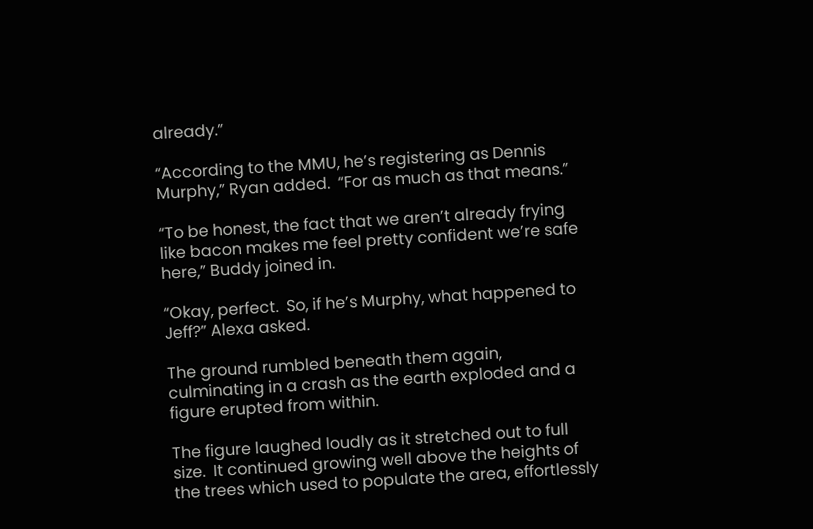already.”

“According to the MMU, he’s registering as Dennis Murphy,” Ryan added.  “For as much as that means.”

“To be honest, the fact that we aren’t already frying like bacon makes me feel pretty confident we’re safe here,” Buddy joined in.

“Okay, perfect.  So, if he’s Murphy, what happened to Jeff?” Alexa asked.

The ground rumbled beneath them again, culminating in a crash as the earth exploded and a figure erupted from within.

The figure laughed loudly as it stretched out to full size.  It continued growing well above the heights of the trees which used to populate the area, effortlessly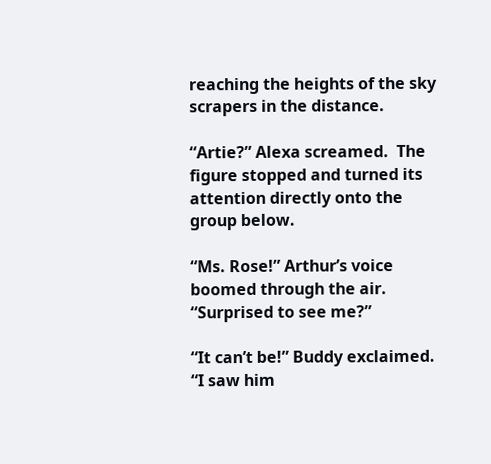reaching the heights of the sky scrapers in the distance.

“Artie?” Alexa screamed.  The figure stopped and turned its attention directly onto the group below.

“Ms. Rose!” Arthur’s voice boomed through the air.  “Surprised to see me?”

“It can’t be!” Buddy exclaimed.  “I saw him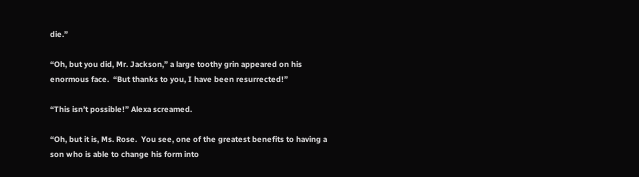die.”

“Oh, but you did, Mr. Jackson,” a large toothy grin appeared on his enormous face.  “But thanks to you, I have been resurrected!”

“This isn’t possible!” Alexa screamed.

“Oh, but it is, Ms. Rose.  You see, one of the greatest benefits to having a son who is able to change his form into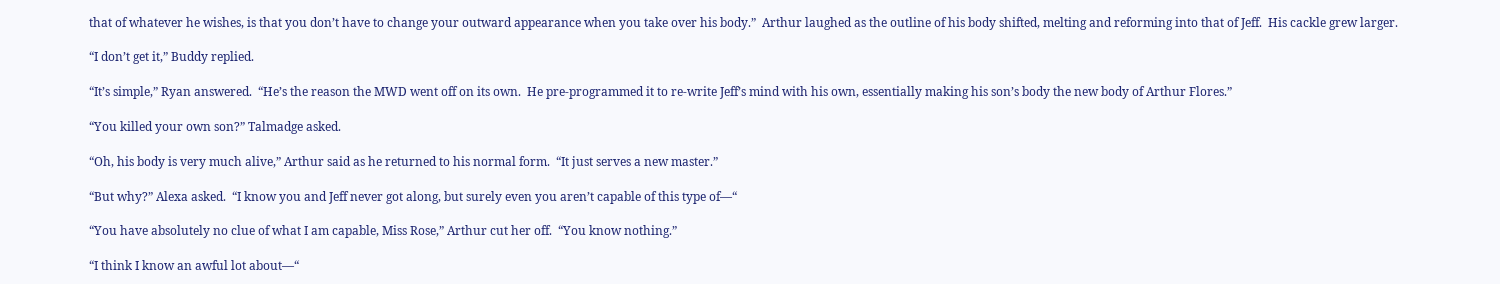that of whatever he wishes, is that you don’t have to change your outward appearance when you take over his body.”  Arthur laughed as the outline of his body shifted, melting and reforming into that of Jeff.  His cackle grew larger.

“I don’t get it,” Buddy replied.

“It’s simple,” Ryan answered.  “He’s the reason the MWD went off on its own.  He pre-programmed it to re-write Jeff’s mind with his own, essentially making his son’s body the new body of Arthur Flores.”

“You killed your own son?” Talmadge asked.

“Oh, his body is very much alive,” Arthur said as he returned to his normal form.  “It just serves a new master.”

“But why?” Alexa asked.  “I know you and Jeff never got along, but surely even you aren’t capable of this type of—“

“You have absolutely no clue of what I am capable, Miss Rose,” Arthur cut her off.  “You know nothing.”

“I think I know an awful lot about—“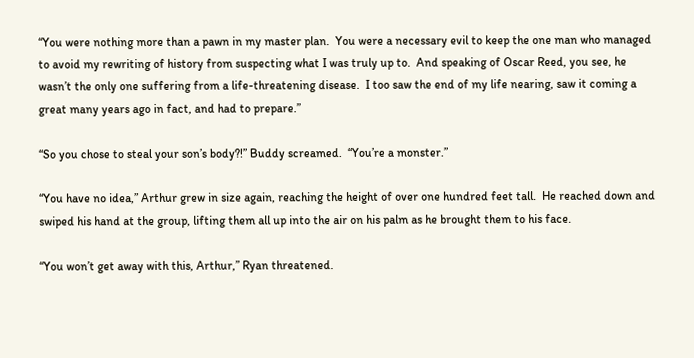“You were nothing more than a pawn in my master plan.  You were a necessary evil to keep the one man who managed to avoid my rewriting of history from suspecting what I was truly up to.  And speaking of Oscar Reed, you see, he wasn’t the only one suffering from a life-threatening disease.  I too saw the end of my life nearing, saw it coming a great many years ago in fact, and had to prepare.”

“So you chose to steal your son’s body?!” Buddy screamed.  “You’re a monster.”

“You have no idea,” Arthur grew in size again, reaching the height of over one hundred feet tall.  He reached down and swiped his hand at the group, lifting them all up into the air on his palm as he brought them to his face.

“You won’t get away with this, Arthur,” Ryan threatened.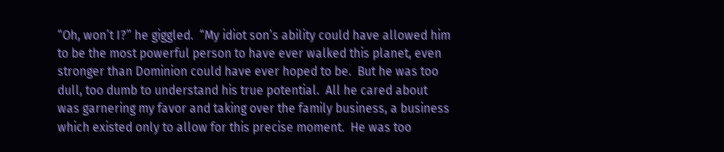“Oh, won’t I?” he giggled.  “My idiot son’s ability could have allowed him to be the most powerful person to have ever walked this planet, even stronger than Dominion could have ever hoped to be.  But he was too dull, too dumb to understand his true potential.  All he cared about was garnering my favor and taking over the family business, a business which existed only to allow for this precise moment.  He was too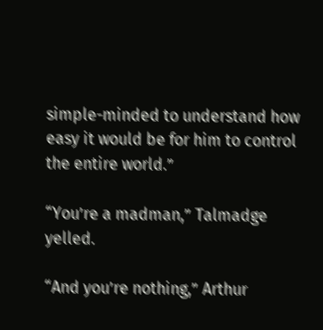simple-minded to understand how easy it would be for him to control the entire world.”

“You’re a madman,” Talmadge yelled.

“And you’re nothing,” Arthur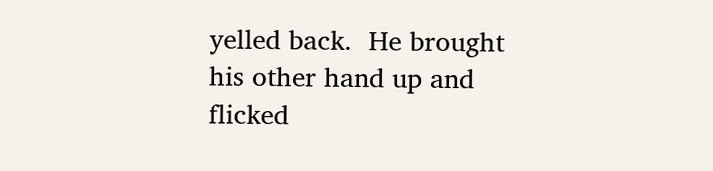yelled back.  He brought his other hand up and flicked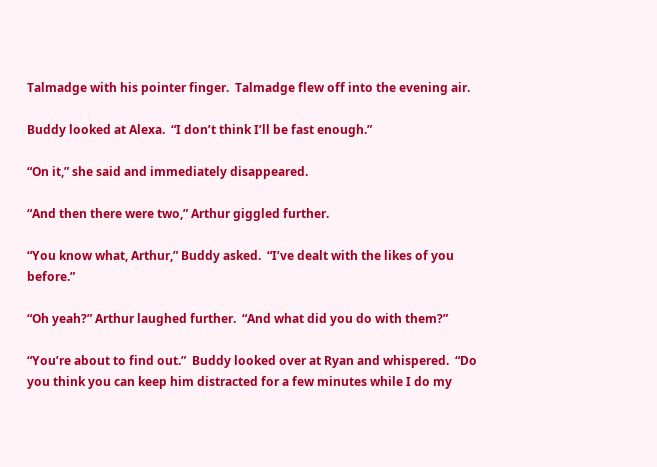Talmadge with his pointer finger.  Talmadge flew off into the evening air.

Buddy looked at Alexa.  “I don’t think I’ll be fast enough.”

“On it,” she said and immediately disappeared.

“And then there were two,” Arthur giggled further.

“You know what, Arthur,” Buddy asked.  “I’ve dealt with the likes of you before.”

“Oh yeah?” Arthur laughed further.  “And what did you do with them?”

“You’re about to find out.”  Buddy looked over at Ryan and whispered.  “Do you think you can keep him distracted for a few minutes while I do my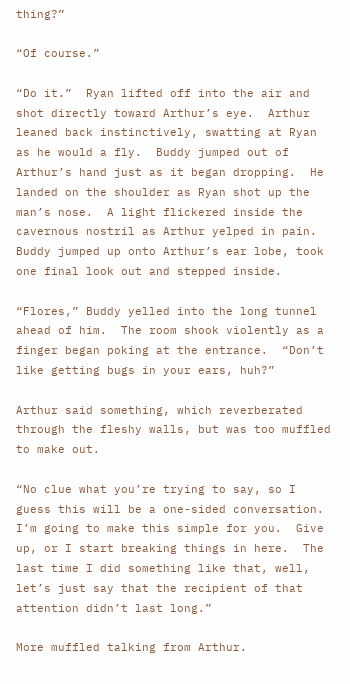thing?”

“Of course.”

“Do it.”  Ryan lifted off into the air and shot directly toward Arthur’s eye.  Arthur leaned back instinctively, swatting at Ryan as he would a fly.  Buddy jumped out of Arthur’s hand just as it began dropping.  He landed on the shoulder as Ryan shot up the man’s nose.  A light flickered inside the cavernous nostril as Arthur yelped in pain.  Buddy jumped up onto Arthur’s ear lobe, took one final look out and stepped inside.

“Flores,” Buddy yelled into the long tunnel ahead of him.  The room shook violently as a finger began poking at the entrance.  “Don’t like getting bugs in your ears, huh?”

Arthur said something, which reverberated through the fleshy walls, but was too muffled to make out.

“No clue what you’re trying to say, so I guess this will be a one-sided conversation.  I’m going to make this simple for you.  Give up, or I start breaking things in here.  The last time I did something like that, well, let’s just say that the recipient of that attention didn’t last long.”

More muffled talking from Arthur.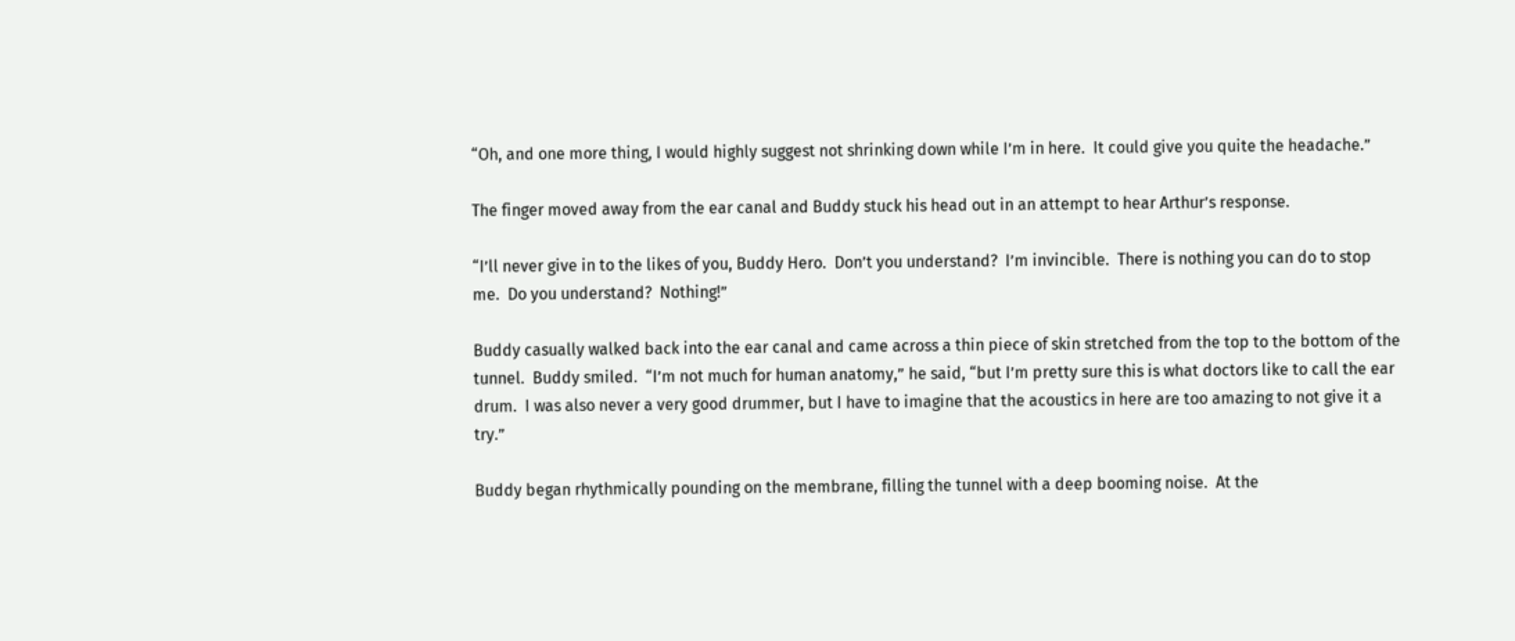“Oh, and one more thing, I would highly suggest not shrinking down while I’m in here.  It could give you quite the headache.”

The finger moved away from the ear canal and Buddy stuck his head out in an attempt to hear Arthur’s response.

“I’ll never give in to the likes of you, Buddy Hero.  Don’t you understand?  I’m invincible.  There is nothing you can do to stop me.  Do you understand?  Nothing!”

Buddy casually walked back into the ear canal and came across a thin piece of skin stretched from the top to the bottom of the tunnel.  Buddy smiled.  “I’m not much for human anatomy,” he said, “but I’m pretty sure this is what doctors like to call the ear drum.  I was also never a very good drummer, but I have to imagine that the acoustics in here are too amazing to not give it a try.”

Buddy began rhythmically pounding on the membrane, filling the tunnel with a deep booming noise.  At the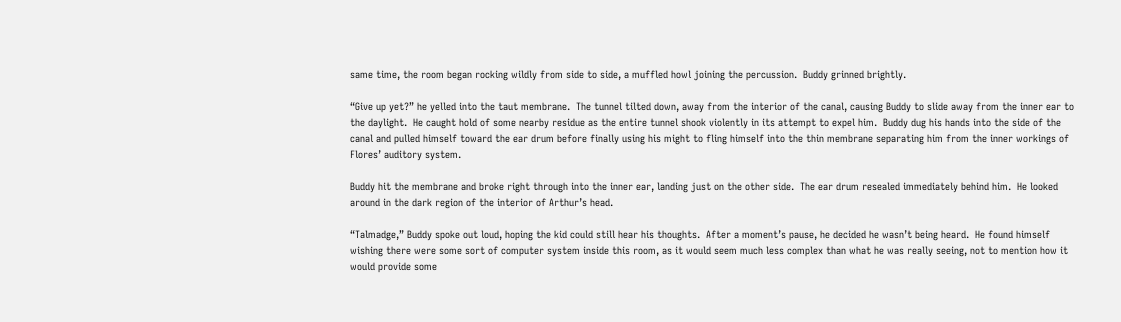same time, the room began rocking wildly from side to side, a muffled howl joining the percussion.  Buddy grinned brightly.

“Give up yet?” he yelled into the taut membrane.  The tunnel tilted down, away from the interior of the canal, causing Buddy to slide away from the inner ear to the daylight.  He caught hold of some nearby residue as the entire tunnel shook violently in its attempt to expel him.  Buddy dug his hands into the side of the canal and pulled himself toward the ear drum before finally using his might to fling himself into the thin membrane separating him from the inner workings of Flores’ auditory system.

Buddy hit the membrane and broke right through into the inner ear, landing just on the other side.  The ear drum resealed immediately behind him.  He looked around in the dark region of the interior of Arthur’s head.

“Talmadge,” Buddy spoke out loud, hoping the kid could still hear his thoughts.  After a moment’s pause, he decided he wasn’t being heard.  He found himself wishing there were some sort of computer system inside this room, as it would seem much less complex than what he was really seeing, not to mention how it would provide some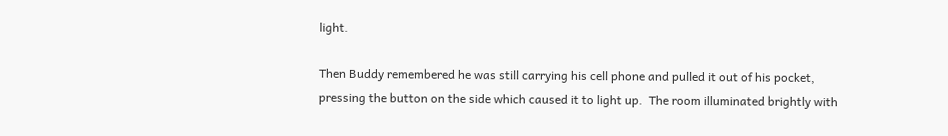light.

Then Buddy remembered he was still carrying his cell phone and pulled it out of his pocket, pressing the button on the side which caused it to light up.  The room illuminated brightly with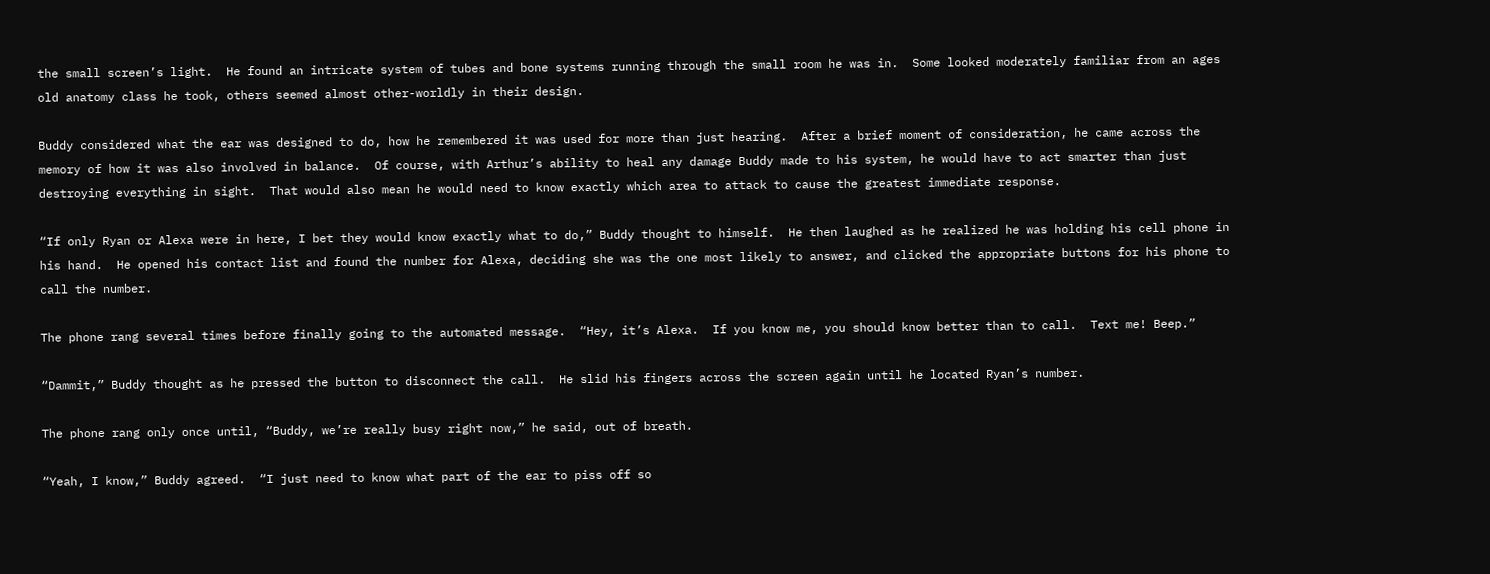the small screen’s light.  He found an intricate system of tubes and bone systems running through the small room he was in.  Some looked moderately familiar from an ages old anatomy class he took, others seemed almost other-worldly in their design.

Buddy considered what the ear was designed to do, how he remembered it was used for more than just hearing.  After a brief moment of consideration, he came across the memory of how it was also involved in balance.  Of course, with Arthur’s ability to heal any damage Buddy made to his system, he would have to act smarter than just destroying everything in sight.  That would also mean he would need to know exactly which area to attack to cause the greatest immediate response.

“If only Ryan or Alexa were in here, I bet they would know exactly what to do,” Buddy thought to himself.  He then laughed as he realized he was holding his cell phone in his hand.  He opened his contact list and found the number for Alexa, deciding she was the one most likely to answer, and clicked the appropriate buttons for his phone to call the number.

The phone rang several times before finally going to the automated message.  “Hey, it’s Alexa.  If you know me, you should know better than to call.  Text me! Beep.”

“Dammit,” Buddy thought as he pressed the button to disconnect the call.  He slid his fingers across the screen again until he located Ryan’s number.

The phone rang only once until, “Buddy, we’re really busy right now,” he said, out of breath.

“Yeah, I know,” Buddy agreed.  “I just need to know what part of the ear to piss off so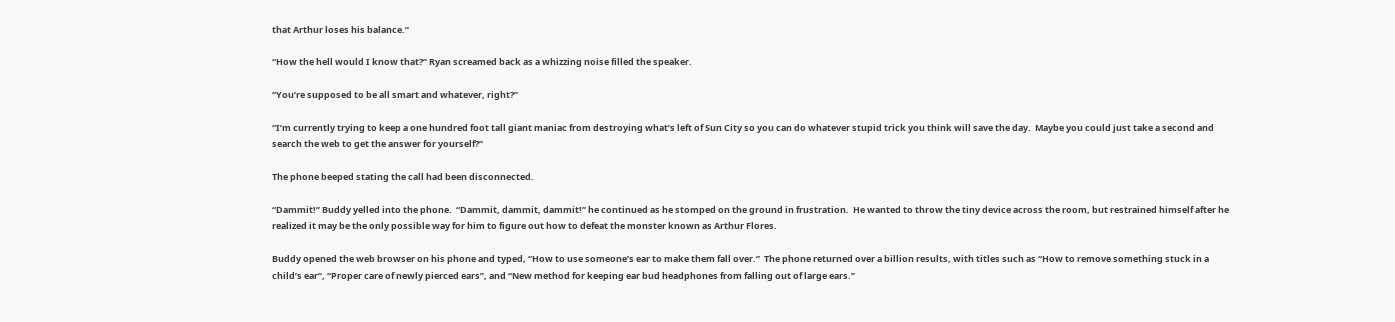that Arthur loses his balance.”

“How the hell would I know that?” Ryan screamed back as a whizzing noise filled the speaker.

“You’re supposed to be all smart and whatever, right?”

“I’m currently trying to keep a one hundred foot tall giant maniac from destroying what’s left of Sun City so you can do whatever stupid trick you think will save the day.  Maybe you could just take a second and search the web to get the answer for yourself?”

The phone beeped stating the call had been disconnected.

“Dammit!” Buddy yelled into the phone.  “Dammit, dammit, dammit!” he continued as he stomped on the ground in frustration.  He wanted to throw the tiny device across the room, but restrained himself after he realized it may be the only possible way for him to figure out how to defeat the monster known as Arthur Flores.

Buddy opened the web browser on his phone and typed, “How to use someone’s ear to make them fall over.”  The phone returned over a billion results, with titles such as “How to remove something stuck in a child’s ear”, “Proper care of newly pierced ears”, and “New method for keeping ear bud headphones from falling out of large ears.”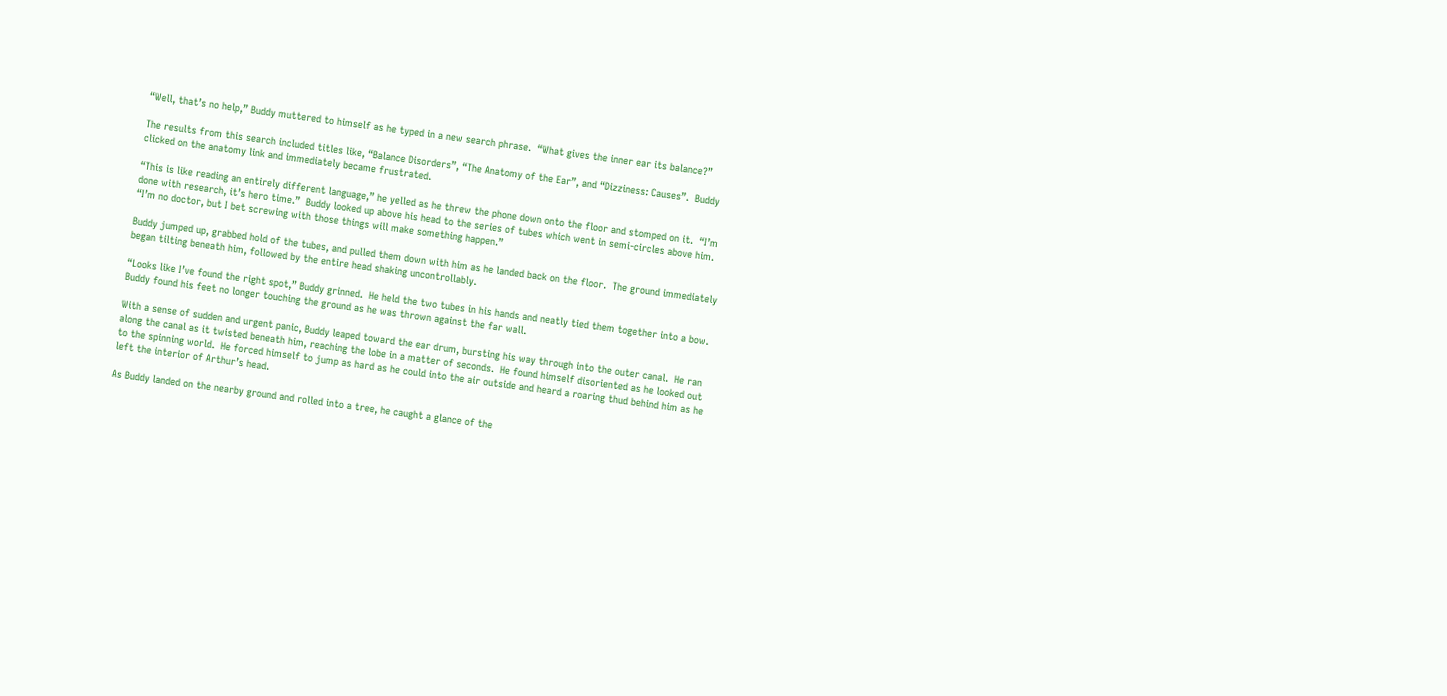“Well, that’s no help,” Buddy muttered to himself as he typed in a new search phrase.  “What gives the inner ear its balance?”

The results from this search included titles like, “Balance Disorders”, “The Anatomy of the Ear”, and “Dizziness: Causes”.  Buddy clicked on the anatomy link and immediately became frustrated.

“This is like reading an entirely different language,” he yelled as he threw the phone down onto the floor and stomped on it.  “I’m done with research, it’s hero time.”  Buddy looked up above his head to the series of tubes which went in semi-circles above him.  “I’m no doctor, but I bet screwing with those things will make something happen.”

Buddy jumped up, grabbed hold of the tubes, and pulled them down with him as he landed back on the floor.  The ground immediately began tilting beneath him, followed by the entire head shaking uncontrollably.

“Looks like I’ve found the right spot,” Buddy grinned.  He held the two tubes in his hands and neatly tied them together into a bow.  Buddy found his feet no longer touching the ground as he was thrown against the far wall.

With a sense of sudden and urgent panic, Buddy leaped toward the ear drum, bursting his way through into the outer canal.  He ran along the canal as it twisted beneath him, reaching the lobe in a matter of seconds.  He found himself disoriented as he looked out to the spinning world.  He forced himself to jump as hard as he could into the air outside and heard a roaring thud behind him as he left the interior of Arthur’s head.

As Buddy landed on the nearby ground and rolled into a tree, he caught a glance of the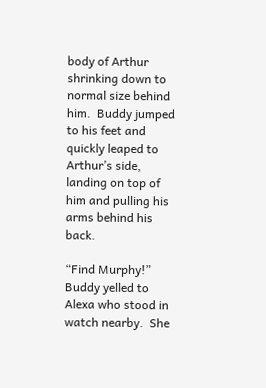body of Arthur shrinking down to normal size behind him.  Buddy jumped to his feet and quickly leaped to Arthur’s side, landing on top of him and pulling his arms behind his back.

“Find Murphy!” Buddy yelled to Alexa who stood in watch nearby.  She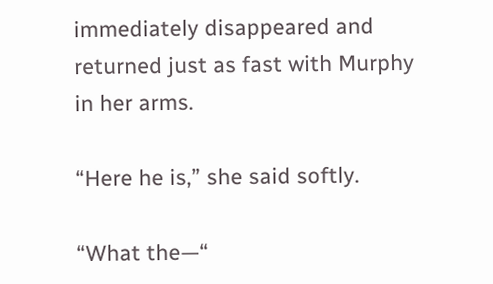immediately disappeared and returned just as fast with Murphy in her arms.

“Here he is,” she said softly.

“What the—“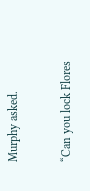Murphy asked.

“Can you lock Flores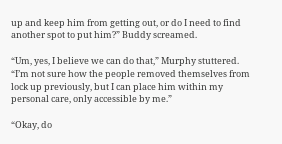up and keep him from getting out, or do I need to find another spot to put him?” Buddy screamed.

“Um, yes, I believe we can do that,” Murphy stuttered.  “I’m not sure how the people removed themselves from lock up previously, but I can place him within my personal care, only accessible by me.”

“Okay, do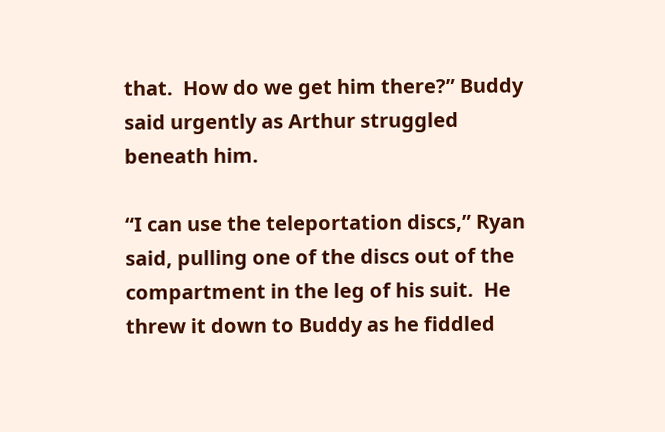that.  How do we get him there?” Buddy said urgently as Arthur struggled beneath him.

“I can use the teleportation discs,” Ryan said, pulling one of the discs out of the compartment in the leg of his suit.  He threw it down to Buddy as he fiddled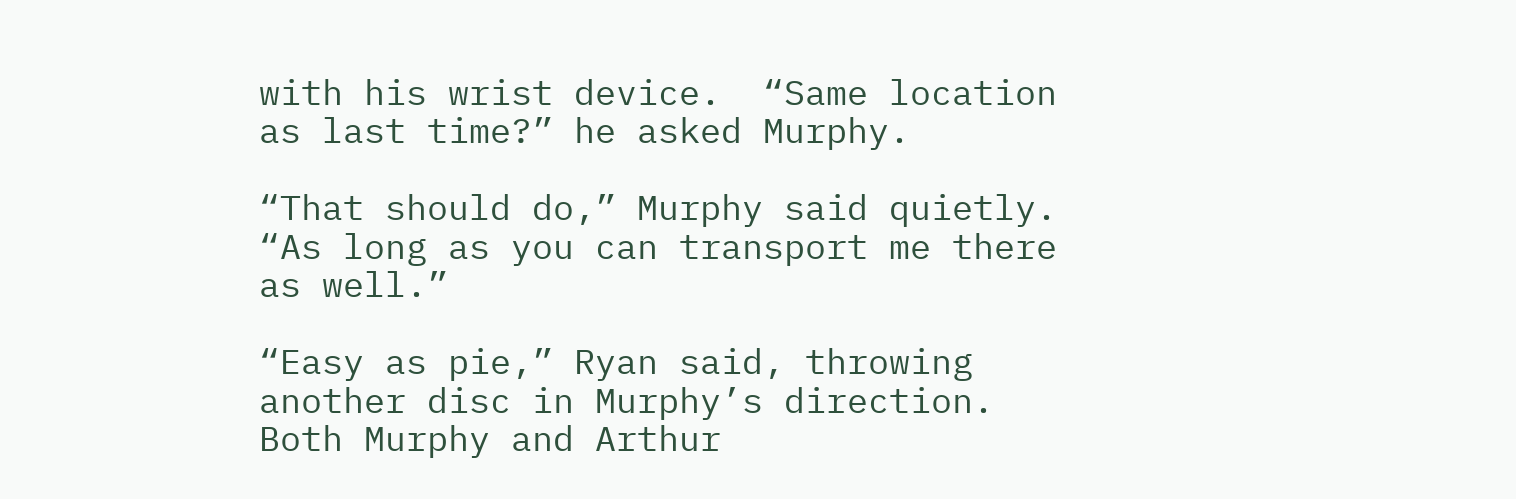with his wrist device.  “Same location as last time?” he asked Murphy.

“That should do,” Murphy said quietly.  “As long as you can transport me there as well.”

“Easy as pie,” Ryan said, throwing another disc in Murphy’s direction.  Both Murphy and Arthur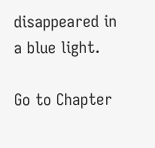disappeared in a blue light.

Go to Chapter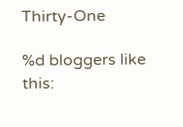Thirty-One

%d bloggers like this: